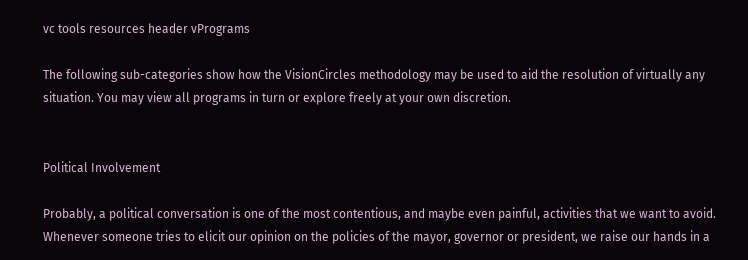vc tools resources header vPrograms

The following sub-categories show how the VisionCircles methodology may be used to aid the resolution of virtually any situation. You may view all programs in turn or explore freely at your own discretion.


Political Involvement

Probably, a political conversation is one of the most contentious, and maybe even painful, activities that we want to avoid. Whenever someone tries to elicit our opinion on the policies of the mayor, governor or president, we raise our hands in a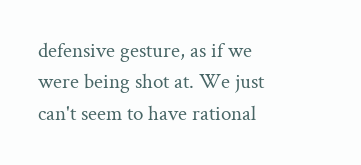defensive gesture, as if we were being shot at. We just can't seem to have rational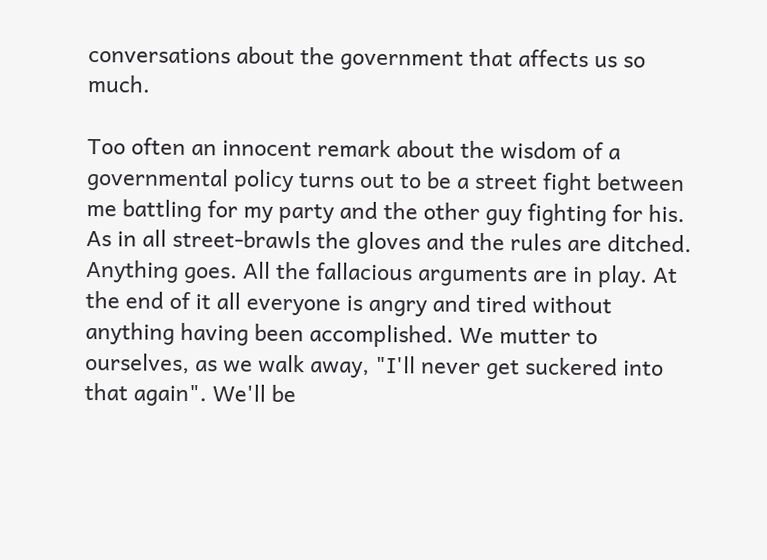conversations about the government that affects us so much.

Too often an innocent remark about the wisdom of a governmental policy turns out to be a street fight between me battling for my party and the other guy fighting for his. As in all street-brawls the gloves and the rules are ditched. Anything goes. All the fallacious arguments are in play. At the end of it all everyone is angry and tired without anything having been accomplished. We mutter to ourselves, as we walk away, "I'll never get suckered into that again". We'll be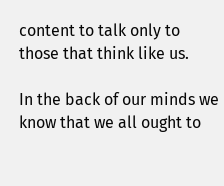content to talk only to those that think like us.

In the back of our minds we know that we all ought to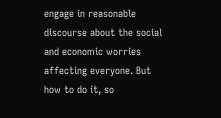engage in reasonable discourse about the social and economic worries affecting everyone. But how to do it, so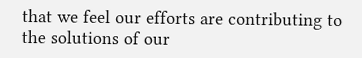that we feel our efforts are contributing to the solutions of our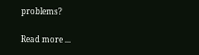problems?

Read more ...